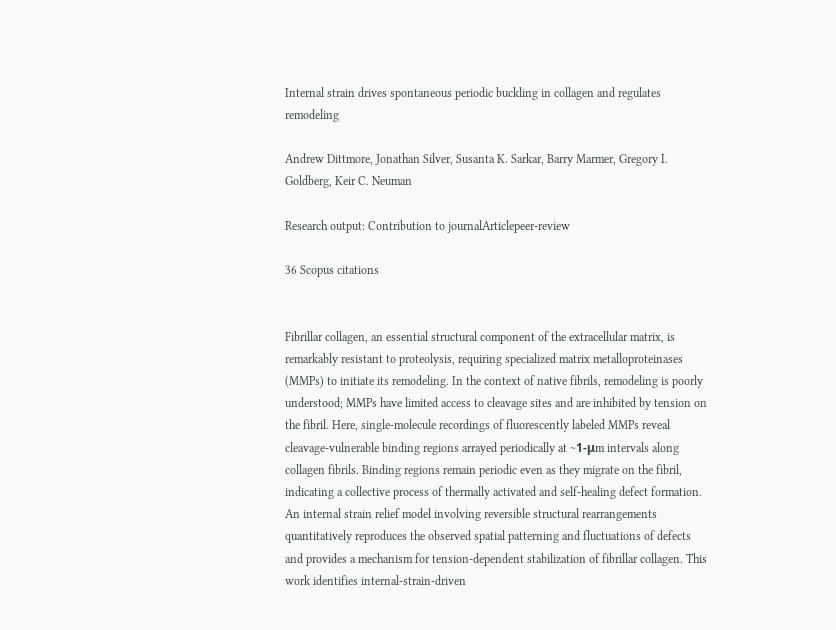Internal strain drives spontaneous periodic buckling in collagen and regulates remodeling

Andrew Dittmore, Jonathan Silver, Susanta K. Sarkar, Barry Marmer, Gregory I. Goldberg, Keir C. Neuman

Research output: Contribution to journalArticlepeer-review

36 Scopus citations


Fibrillar collagen, an essential structural component of the extracellular matrix, is remarkably resistant to proteolysis, requiring specialized matrix metalloproteinases (MMPs) to initiate its remodeling. In the context of native fibrils, remodeling is poorly understood; MMPs have limited access to cleavage sites and are inhibited by tension on the fibril. Here, single-molecule recordings of fluorescently labeled MMPs reveal cleavage-vulnerable binding regions arrayed periodically at ∼1-μm intervals along collagen fibrils. Binding regions remain periodic even as they migrate on the fibril, indicating a collective process of thermally activated and self-healing defect formation. An internal strain relief model involving reversible structural rearrangements quantitatively reproduces the observed spatial patterning and fluctuations of defects and provides a mechanism for tension-dependent stabilization of fibrillar collagen. This work identifies internal-strain-driven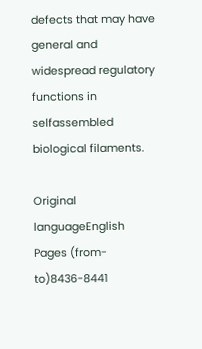defects that may have general and widespread regulatory functions in selfassembled biological filaments.

Original languageEnglish
Pages (from-to)8436-8441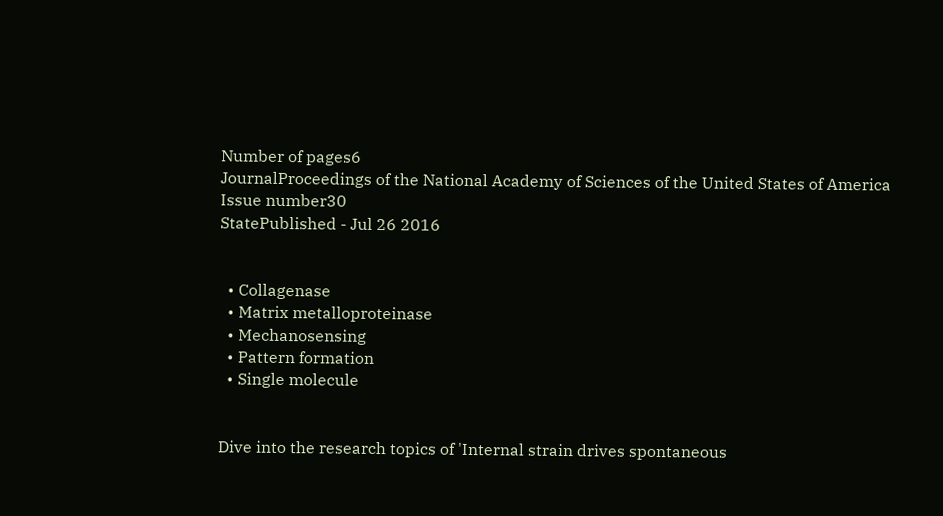Number of pages6
JournalProceedings of the National Academy of Sciences of the United States of America
Issue number30
StatePublished - Jul 26 2016


  • Collagenase
  • Matrix metalloproteinase
  • Mechanosensing
  • Pattern formation
  • Single molecule


Dive into the research topics of 'Internal strain drives spontaneous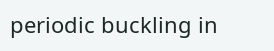periodic buckling in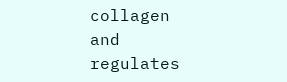collagen and regulates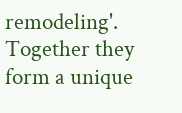remodeling'. Together they form a unique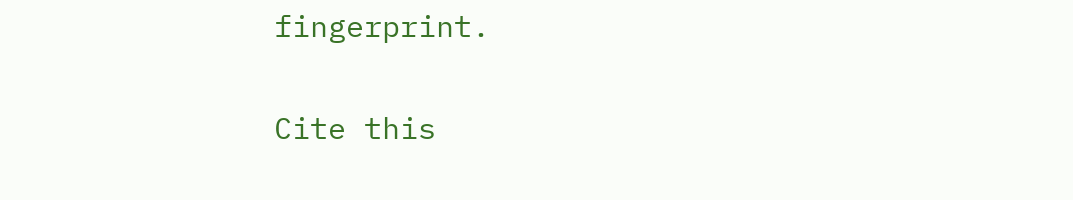fingerprint.

Cite this